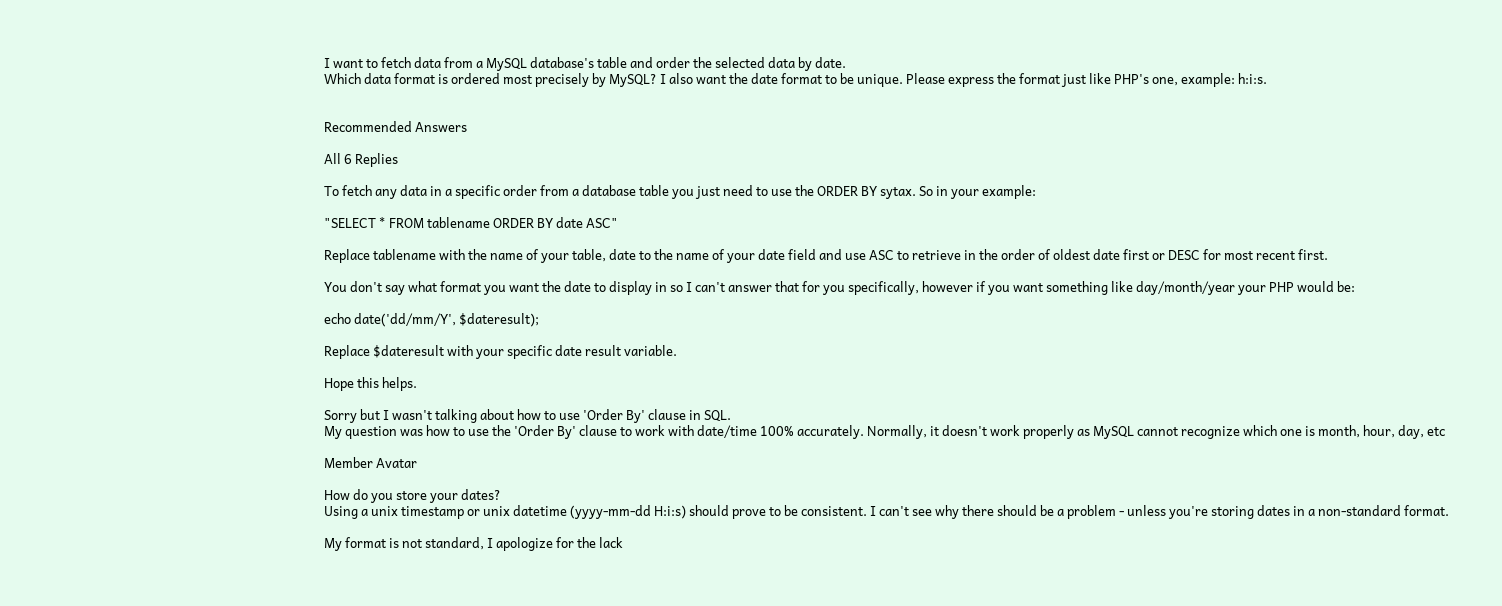I want to fetch data from a MySQL database's table and order the selected data by date.
Which data format is ordered most precisely by MySQL? I also want the date format to be unique. Please express the format just like PHP's one, example: h:i:s.


Recommended Answers

All 6 Replies

To fetch any data in a specific order from a database table you just need to use the ORDER BY sytax. So in your example:

"SELECT * FROM tablename ORDER BY date ASC"

Replace tablename with the name of your table, date to the name of your date field and use ASC to retrieve in the order of oldest date first or DESC for most recent first.

You don't say what format you want the date to display in so I can't answer that for you specifically, however if you want something like day/month/year your PHP would be:

echo date('dd/mm/Y', $dateresult);

Replace $dateresult with your specific date result variable.

Hope this helps.

Sorry but I wasn't talking about how to use 'Order By' clause in SQL.
My question was how to use the 'Order By' clause to work with date/time 100% accurately. Normally, it doesn't work properly as MySQL cannot recognize which one is month, hour, day, etc

Member Avatar

How do you store your dates?
Using a unix timestamp or unix datetime (yyyy-mm-dd H:i:s) should prove to be consistent. I can't see why there should be a problem - unless you're storing dates in a non-standard format.

My format is not standard, I apologize for the lack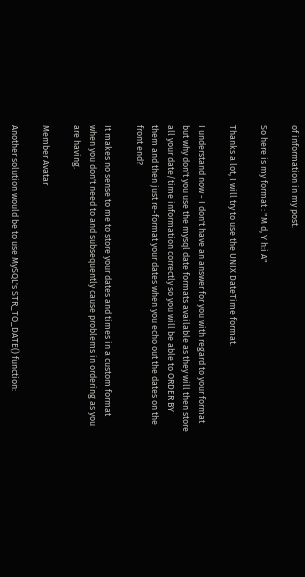of information in my post.

So here is my format : "M d, Y h:i A"

Thanks a lot, I will try to use the UNIX DateTime format.

I understand now - I don't have an answer for you with regard to your format but why don't you use the mysql date formats available as they will then store all your date/time information correctly so you will be able to ORDER BY them and then just re-format your dates when you echo out the dates on the front end?

It makes no sense to me to store your dates and times in a custom format when you don't need to and subsequently cause problems in ordering as you are having.

Member Avatar

Another solution would be to use MySQL's STR_TO_DATE() function: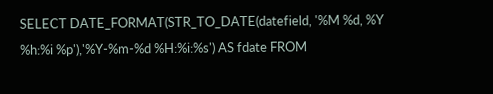SELECT DATE_FORMAT(STR_TO_DATE(datefield, '%M %d, %Y %h:%i %p'),'%Y-%m-%d %H:%i:%s') AS fdate FROM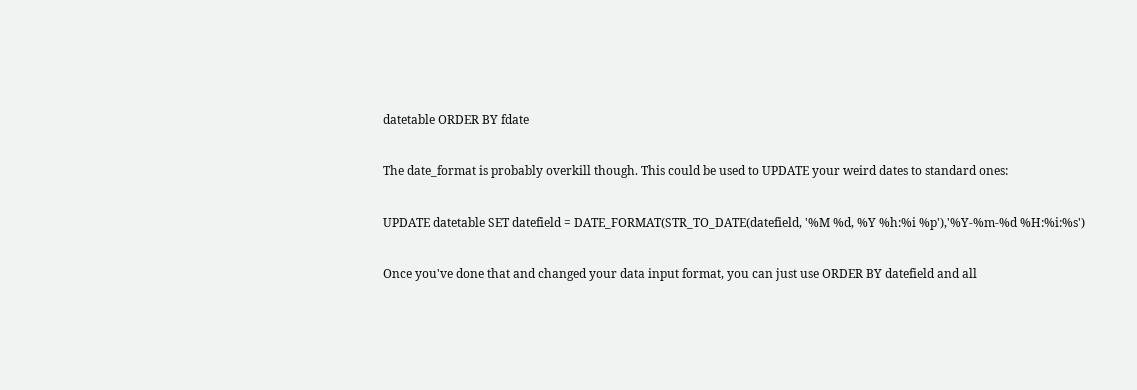datetable ORDER BY fdate

The date_format is probably overkill though. This could be used to UPDATE your weird dates to standard ones:

UPDATE datetable SET datefield = DATE_FORMAT(STR_TO_DATE(datefield, '%M %d, %Y %h:%i %p'),'%Y-%m-%d %H:%i:%s')

Once you've done that and changed your data input format, you can just use ORDER BY datefield and all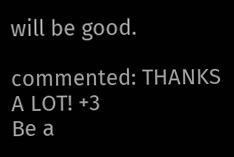will be good.

commented: THANKS A LOT! +3
Be a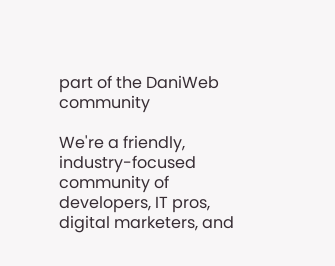part of the DaniWeb community

We're a friendly, industry-focused community of developers, IT pros, digital marketers, and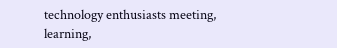technology enthusiasts meeting, learning,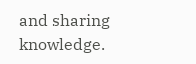and sharing knowledge.